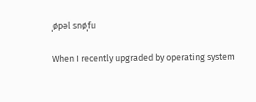ˌøpəl snøˌfu

When I recently upgraded by operating system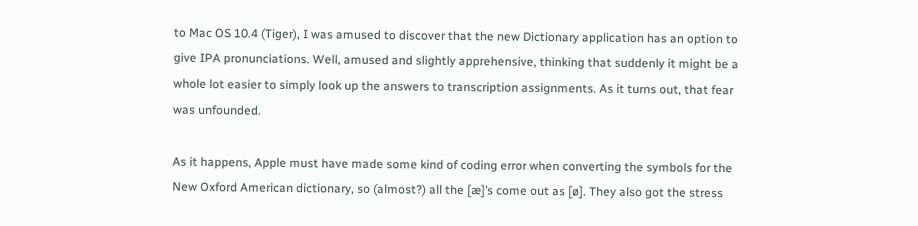to Mac OS 10.4 (Tiger), I was amused to discover that the new Dictionary application has an option to give IPA pronunciations. Well, amused and slightly apprehensive, thinking that suddenly it might be a whole lot easier to simply look up the answers to transcription assignments. As it turns out, that fear was unfounded.

As it happens, Apple must have made some kind of coding error when converting the symbols for the New Oxford American dictionary, so (almost?) all the [æ]’s come out as [ø]. They also got the stress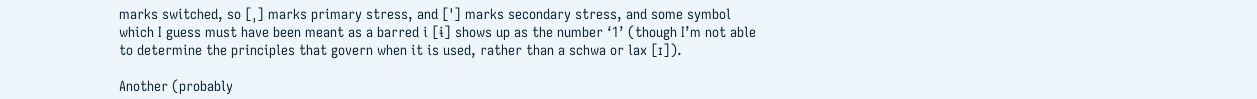marks switched, so [ˌ] marks primary stress, and [ˈ] marks secondary stress, and some symbol which I guess must have been meant as a barred i [ɨ] shows up as the number ‘1’ (though I’m not able to determine the principles that govern when it is used, rather than a schwa or lax [ɪ]).

Another (probably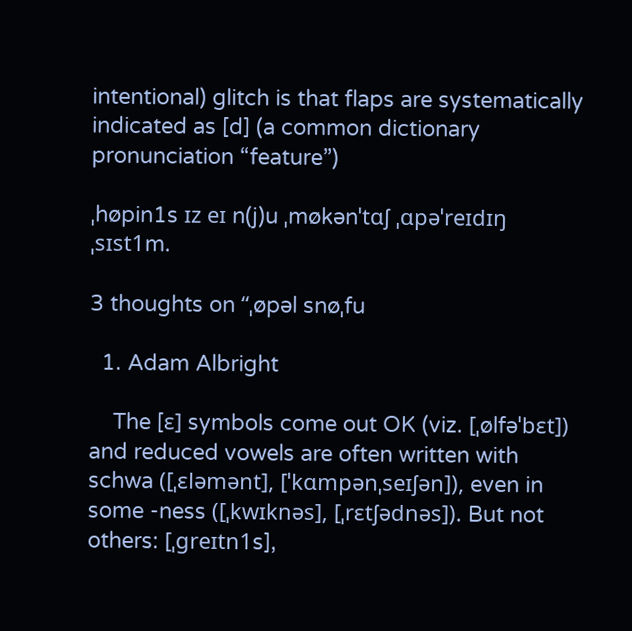intentional) glitch is that flaps are systematically indicated as [d] (a common dictionary pronunciation “feature”)

ˌhøpin1s ɪz eɪ n(j)u ˌmøkənˈtɑʃ ˌɑpəˈreɪdɪŋ ˌsɪst1m.

3 thoughts on “ˌøpəl snøˌfu

  1. Adam Albright

    The [ɛ] symbols come out OK (viz. [ˌølfəˈbɛt]) and reduced vowels are often written with schwa ([ˌɛləmənt], [ˈkɑmpənˌseɪʃən]), even in some -ness ([ˌkwɪknəs], [ˌrɛtʃədnəs]). But not others: [ˌgreɪtn1s],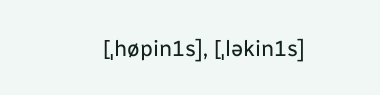[ˌhøpin1s], [ˌləkin1s]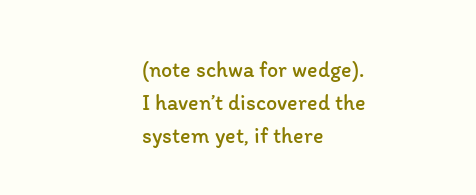(note schwa for wedge). I haven’t discovered the system yet, if there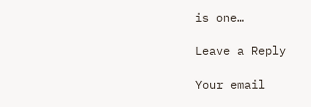is one…

Leave a Reply

Your email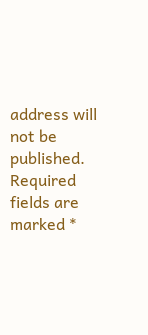address will not be published. Required fields are marked *